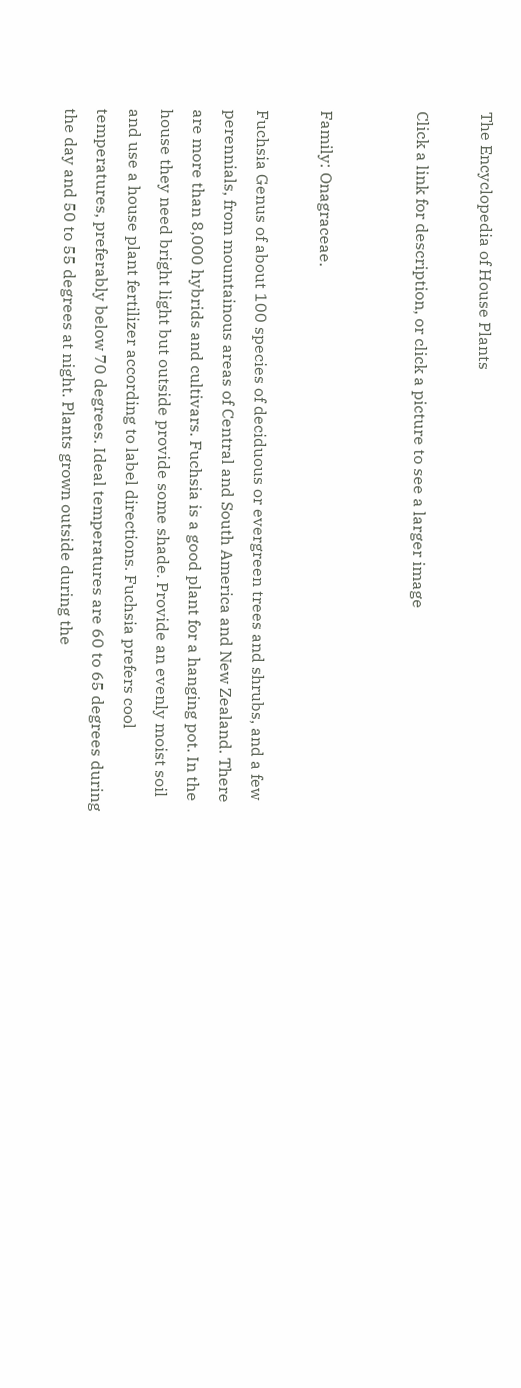The Encyclopedia of House Plants

Click a link for description, or click a picture to see a larger image


Family: Onagraceae.

Fuchsia Genus of about 100 species of deciduous or evergreen trees and shrubs, and a few perennials, from mountainous areas of Central and South America and New Zealand. There are more than 8,000 hybrids and cultivars. Fuchsia is a good plant for a hanging pot. In the house they need bright light but outside provide some shade. Provide an evenly moist soil and use a house plant fertilizer according to label directions. Fuchsia prefers cool temperatures, preferably below 70 degrees. Ideal temperatures are 60 to 65 degrees during the day and 50 to 55 degrees at night. Plants grown outside during the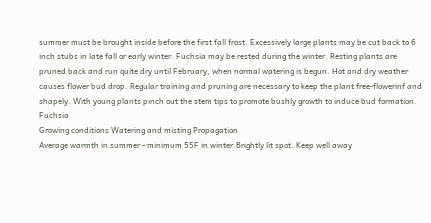summer must be brought inside before the first fall frost. Excessively large plants may be cut back to 6 inch stubs in late fall or early winter. Fuchsia may be rested during the winter. Resting plants are pruned back and run quite dry until February, when normal watering is begun. Hot and dry weather causes flower bud drop. Regular training and pruning are necessary to keep the plant free-flowerinf and shapely. With young plants pinch out the stem tips to promote bushly growth to induce bud formation. Fuchsia
Growing conditions Watering and misting Propagation
Average warmth in summer - minimum 55F in winter.Brightly lit spot. Keep well away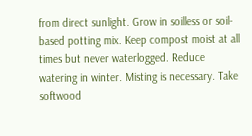from direct sunlight. Grow in soilless or soil-based potting mix. Keep compost moist at all times but never waterlogged. Reduce watering in winter. Misting is necessary. Take softwood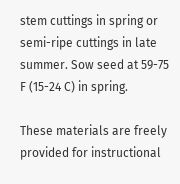stem cuttings in spring or semi-ripe cuttings in late summer. Sow seed at 59-75 F (15-24 C) in spring.

These materials are freely provided for instructional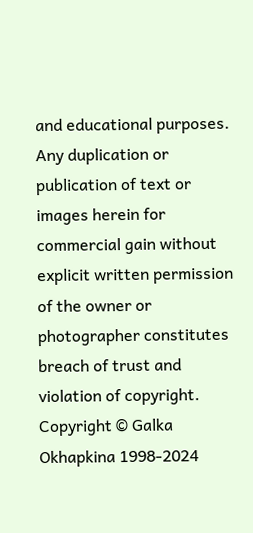and educational purposes. Any duplication or publication of text or images herein for commercial gain without explicit written permission of the owner or photographer constitutes breach of trust and violation of copyright.
Copyright © Galka Okhapkina 1998-2024